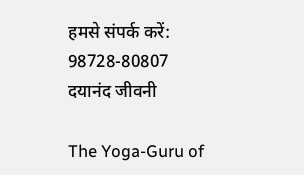हमसे संपर्क करें: 98728-80807
दयानंद जीवनी

The Yoga-Guru of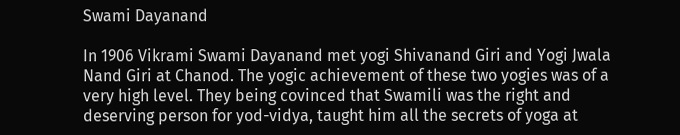Swami Dayanand

In 1906 Vikrami Swami Dayanand met yogi Shivanand Giri and Yogi Jwala Nand Giri at Chanod. The yogic achievement of these two yogies was of a very high level. They being covinced that Swamili was the right and deserving person for yod-vidya, taught him all the secrets of yoga at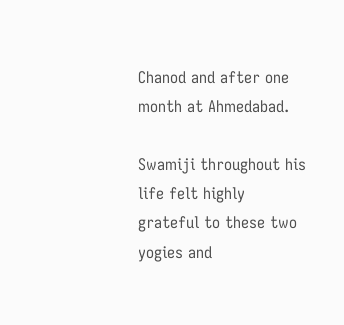Chanod and after one month at Ahmedabad.

Swamiji throughout his life felt highly grateful to these two yogies and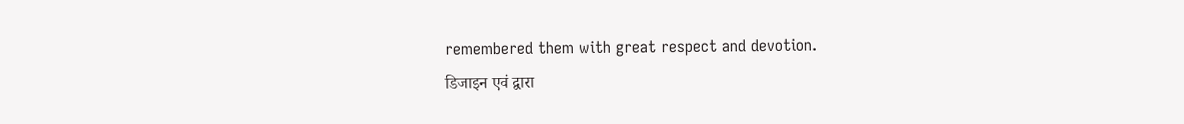remembered them with great respect and devotion.
डिजाइन एवं द्वारा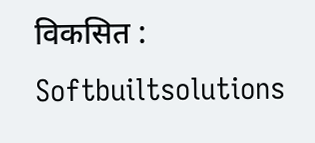विकसित : Softbuiltsolutions